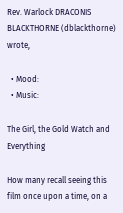Rev. Warlock DRACONIS BLACKTHORNE (dblackthorne) wrote,

  • Mood:
  • Music:

The Girl, the Gold Watch and Everything

How many recall seeing this film once upon a time, on a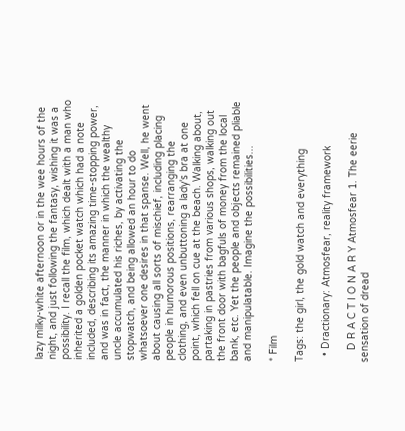lazy milky-white afternoon or in the wee hours of the night, and just following the fantasy, wishing it was a possibility. I recall the film, which dealt with a man who inherited a golden pocket watch which had a note included, describing its amazing time-stopping power, and was in fact, the manner in which the wealthy uncle accumulated his riches, by activating the stopwatch, and being allowed an hour to do whatsoever one desires in that spanse. Well, he went about causing all sorts of mischief, including placing people in humorous positions, rearranging the clothing, and even unbuttoning a lady's bra at one point, which fell on cue at the beach. Walking about, partaking in pastries from various shops, walking out the front door with bagfuls of money from the local bank, etc. Yet the people and objects remained pliable and manipulatable. Imagine the possibilities...

* Film

Tags: the girl, the gold watch and everything

  • Dractionary: Atmosfear, reality framework

    D R A C T I O N A R Y Atmosfear 1. The eerie sensation of dread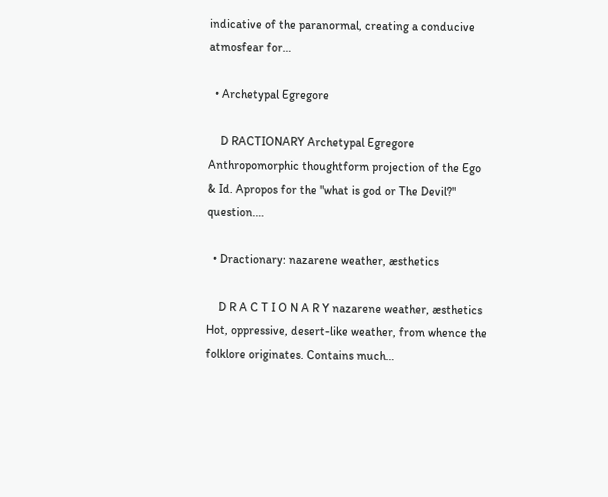indicative of the paranormal, creating a conducive atmosfear for…

  • Archetypal Egregore

    D RACTIONARY Archetypal Egregore Anthropomorphic thoughtform projection of the Ego & Id. Apropos for the "what is god or The Devil?" question.…

  • Dractionary: nazarene weather, æsthetics

    D R A C T I O N A R Y nazarene weather, æsthetics Hot, oppressive, desert-like weather, from whence the folklore originates. Contains much…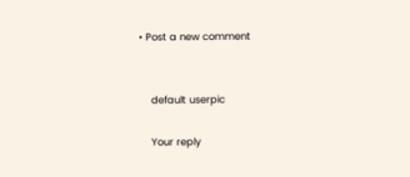• Post a new comment


    default userpic

    Your reply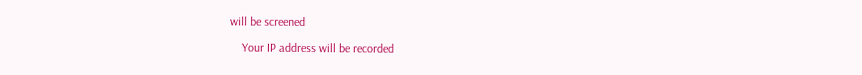will be screened

    Your IP address will be recorded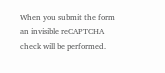When you submit the form an invisible reCAPTCHA check will be performed.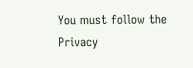You must follow the Privacy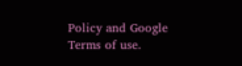Policy and Google Terms of use.